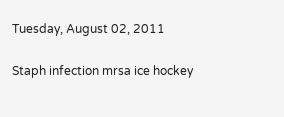Tuesday, August 02, 2011

Staph infection mrsa ice hockey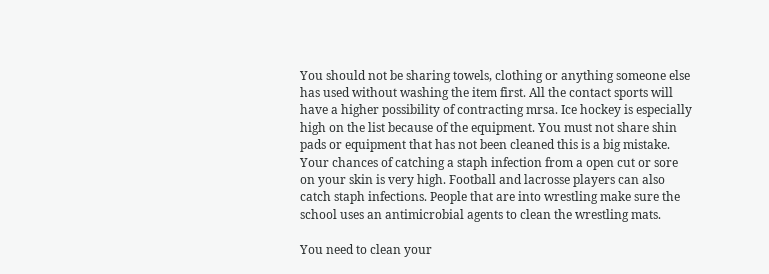You should not be sharing towels, clothing or anything someone else has used without washing the item first. All the contact sports will have a higher possibility of contracting mrsa. Ice hockey is especially high on the list because of the equipment. You must not share shin pads or equipment that has not been cleaned this is a big mistake. Your chances of catching a staph infection from a open cut or sore on your skin is very high. Football and lacrosse players can also catch staph infections. People that are into wrestling make sure the school uses an antimicrobial agents to clean the wrestling mats.

You need to clean your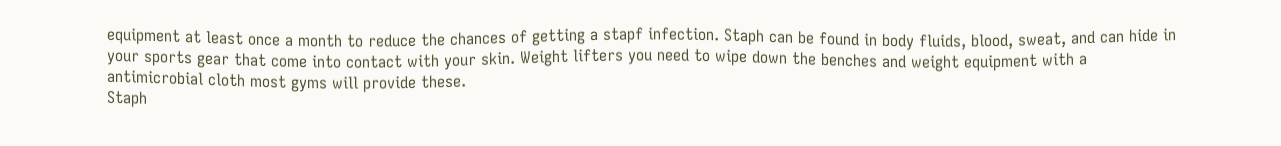equipment at least once a month to reduce the chances of getting a stapf infection. Staph can be found in body fluids, blood, sweat, and can hide in your sports gear that come into contact with your skin. Weight lifters you need to wipe down the benches and weight equipment with a antimicrobial cloth most gyms will provide these.
Staph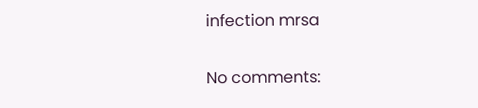infection mrsa

No comments: